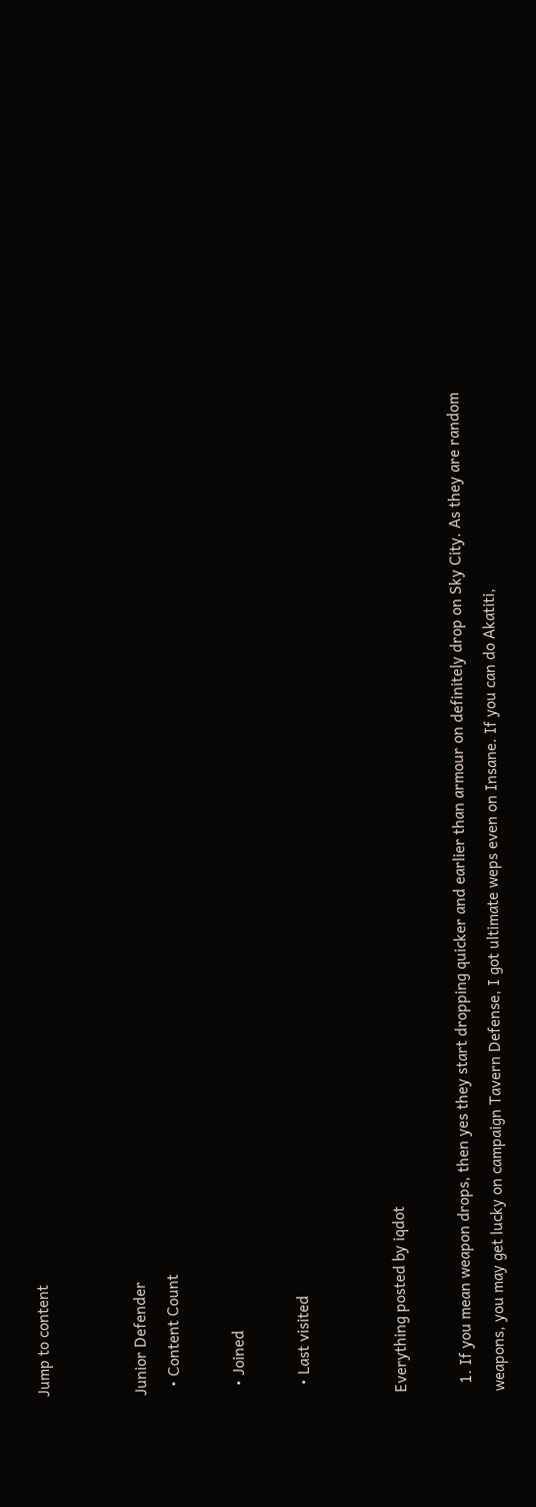Jump to content


Junior Defender
  • Content Count

  • Joined

  • Last visited


Everything posted by iqdot

  1. If you mean weapon drops, then yes they start dropping quicker and earlier than armour on definitely drop on Sky City. As they are random weapons, you may get lucky on campaign Tavern Defense, I got ultimate weps even on Insane. If you can do Akatiti,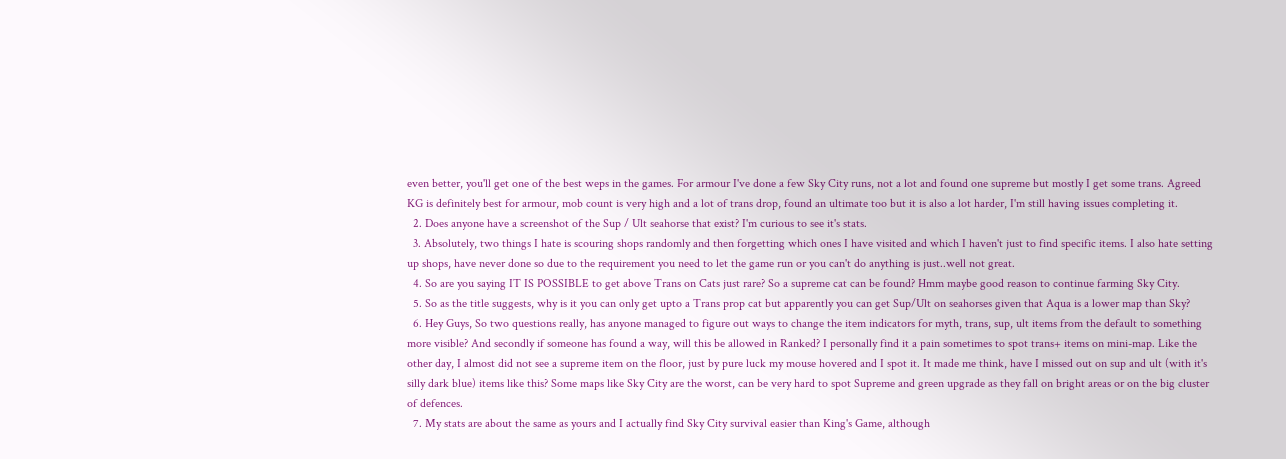even better, you'll get one of the best weps in the games. For armour I've done a few Sky City runs, not a lot and found one supreme but mostly I get some trans. Agreed KG is definitely best for armour, mob count is very high and a lot of trans drop, found an ultimate too but it is also a lot harder, I'm still having issues completing it.
  2. Does anyone have a screenshot of the Sup / Ult seahorse that exist? I'm curious to see it's stats.
  3. Absolutely, two things I hate is scouring shops randomly and then forgetting which ones I have visited and which I haven't just to find specific items. I also hate setting up shops, have never done so due to the requirement you need to let the game run or you can't do anything is just..well not great.
  4. So are you saying IT IS POSSIBLE to get above Trans on Cats just rare? So a supreme cat can be found? Hmm maybe good reason to continue farming Sky City.
  5. So as the title suggests, why is it you can only get upto a Trans prop cat but apparently you can get Sup/Ult on seahorses given that Aqua is a lower map than Sky?
  6. Hey Guys, So two questions really, has anyone managed to figure out ways to change the item indicators for myth, trans, sup, ult items from the default to something more visible? And secondly if someone has found a way, will this be allowed in Ranked? I personally find it a pain sometimes to spot trans+ items on mini-map. Like the other day, I almost did not see a supreme item on the floor, just by pure luck my mouse hovered and I spot it. It made me think, have I missed out on sup and ult (with it's silly dark blue) items like this? Some maps like Sky City are the worst, can be very hard to spot Supreme and green upgrade as they fall on bright areas or on the big cluster of defences.
  7. My stats are about the same as yours and I actually find Sky City survival easier than King's Game, although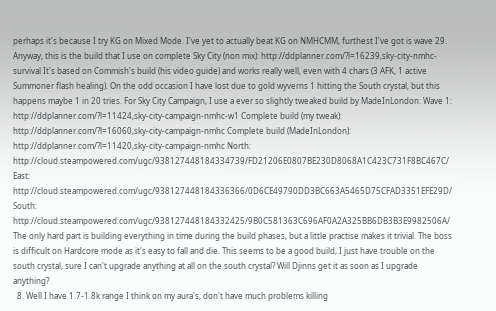perhaps it's because I try KG on Mixed Mode. I've yet to actually beat KG on NMHCMM, furthest I've got is wave 29. Anyway, this is the build that I use on complete Sky City (non mix): http://ddplanner.com/?l=16239,sky-city-nmhc-survival It's based on Commish's build (his video guide) and works really well, even with 4 chars (3 AFK, 1 active Summoner flash healing). On the odd occasion I have lost due to gold wyverns 1 hitting the South crystal, but this happens maybe 1 in 20 tries. For Sky City Campaign, I use a ever so slightly tweaked build by MadeInLondon: Wave 1: http://ddplanner.com/?l=11424,sky-city-campaign-nmhc-w1 Complete build (my tweak): http://ddplanner.com/?l=16060,sky-city-campaign-nmhc Complete build (MadeInLondon): http://ddplanner.com/?l=11420,sky-city-campaign-nmhc North: http://cloud.steampowered.com/ugc/938127448184334739/FD21206E0807BE230D8068A1C423C731F8BC467C/ East: http://cloud.steampowered.com/ugc/938127448184336366/0D6CE49790DD3BC663A5465D75CFAD3351EFE29D/ South: http://cloud.steampowered.com/ugc/938127448184332425/9B0C581363C696AF0A2A325BB6DB3B3E9982506A/ The only hard part is building everything in time during the build phases, but a little practise makes it trivial. The boss is difficult on Hardcore mode as it's easy to fall and die. This seems to be a good build, I just have trouble on the south crystal, sure I can't upgrade anything at all on the south crystal? Will Djinns get it as soon as I upgrade anything?
  8. Well I have 1.7-1.8k range I think on my aura's, don't have much problems killing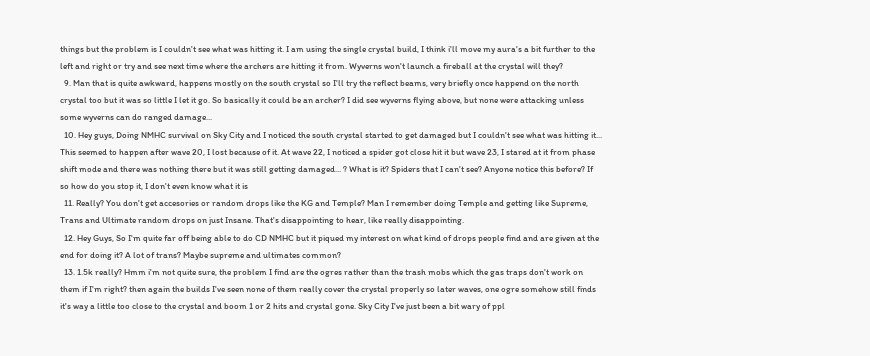things but the problem is I couldn't see what was hitting it. I am using the single crystal build, I think i'll move my aura's a bit further to the left and right or try and see next time where the archers are hitting it from. Wyverns won't launch a fireball at the crystal will they?
  9. Man that is quite awkward, happens mostly on the south crystal so I'll try the reflect beams, very briefly once happend on the north crystal too but it was so little I let it go. So basically it could be an archer? I did see wyverns flying above, but none were attacking unless some wyverns can do ranged damage...
  10. Hey guys, Doing NMHC survival on Sky City and I noticed the south crystal started to get damaged but I couldn't see what was hitting it... This seemed to happen after wave 20, I lost because of it. At wave 22, I noticed a spider got close hit it but wave 23, I stared at it from phase shift mode and there was nothing there but it was still getting damaged... ? What is it? Spiders that I can't see? Anyone notice this before? If so how do you stop it, I don't even know what it is
  11. Really? You don't get accesories or random drops like the KG and Temple? Man I remember doing Temple and getting like Supreme, Trans and Ultimate random drops on just Insane. That's disappointing to hear, like really disappointing.
  12. Hey Guys, So I'm quite far off being able to do CD NMHC but it piqued my interest on what kind of drops people find and are given at the end for doing it? A lot of trans? Maybe supreme and ultimates common?
  13. 1.5k really? Hmm i'm not quite sure, the problem I find are the ogres rather than the trash mobs which the gas traps don't work on them if I'm right? then again the builds I've seen none of them really cover the crystal properly so later waves, one ogre somehow still finds it's way a little too close to the crystal and boom 1 or 2 hits and crystal gone. Sky City I've just been a bit wary of ppl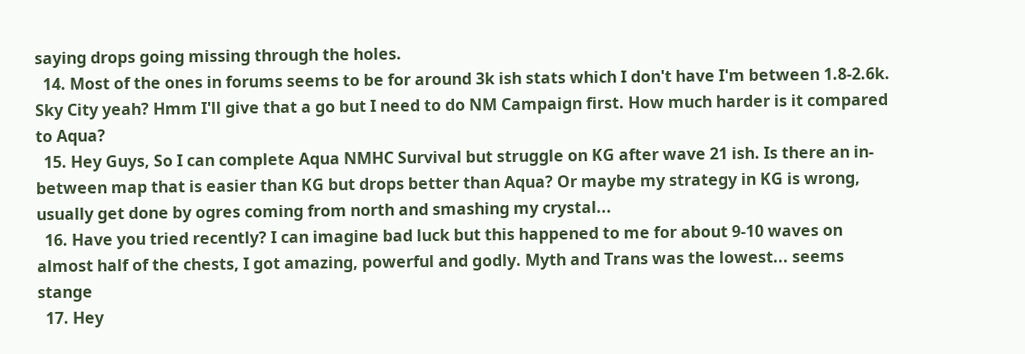saying drops going missing through the holes.
  14. Most of the ones in forums seems to be for around 3k ish stats which I don't have I'm between 1.8-2.6k. Sky City yeah? Hmm I'll give that a go but I need to do NM Campaign first. How much harder is it compared to Aqua?
  15. Hey Guys, So I can complete Aqua NMHC Survival but struggle on KG after wave 21 ish. Is there an in-between map that is easier than KG but drops better than Aqua? Or maybe my strategy in KG is wrong, usually get done by ogres coming from north and smashing my crystal...
  16. Have you tried recently? I can imagine bad luck but this happened to me for about 9-10 waves on almost half of the chests, I got amazing, powerful and godly. Myth and Trans was the lowest... seems stange
  17. Hey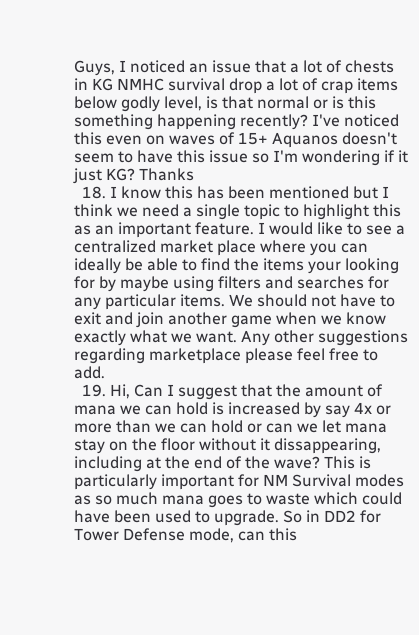Guys, I noticed an issue that a lot of chests in KG NMHC survival drop a lot of crap items below godly level, is that normal or is this something happening recently? I've noticed this even on waves of 15+ Aquanos doesn't seem to have this issue so I'm wondering if it just KG? Thanks
  18. I know this has been mentioned but I think we need a single topic to highlight this as an important feature. I would like to see a centralized market place where you can ideally be able to find the items your looking for by maybe using filters and searches for any particular items. We should not have to exit and join another game when we know exactly what we want. Any other suggestions regarding marketplace please feel free to add.
  19. Hi, Can I suggest that the amount of mana we can hold is increased by say 4x or more than we can hold or can we let mana stay on the floor without it dissappearing, including at the end of the wave? This is particularly important for NM Survival modes as so much mana goes to waste which could have been used to upgrade. So in DD2 for Tower Defense mode, can this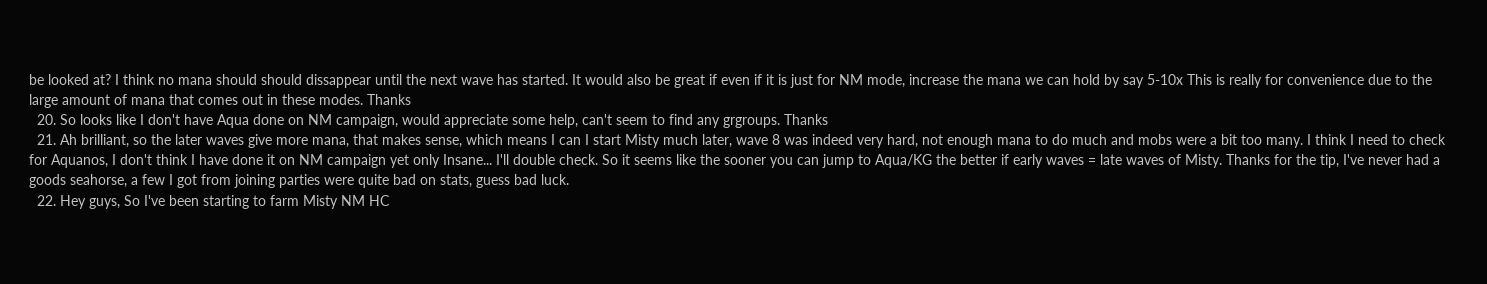be looked at? I think no mana should should dissappear until the next wave has started. It would also be great if even if it is just for NM mode, increase the mana we can hold by say 5-10x This is really for convenience due to the large amount of mana that comes out in these modes. Thanks
  20. So looks like I don't have Aqua done on NM campaign, would appreciate some help, can't seem to find any grgroups. Thanks
  21. Ah brilliant, so the later waves give more mana, that makes sense, which means I can I start Misty much later, wave 8 was indeed very hard, not enough mana to do much and mobs were a bit too many. I think I need to check for Aquanos, I don't think I have done it on NM campaign yet only Insane... I'll double check. So it seems like the sooner you can jump to Aqua/KG the better if early waves = late waves of Misty. Thanks for the tip, I've never had a goods seahorse, a few I got from joining parties were quite bad on stats, guess bad luck.
  22. Hey guys, So I've been starting to farm Misty NM HC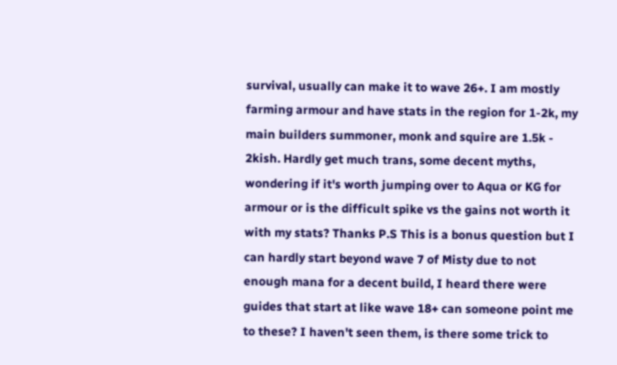survival, usually can make it to wave 26+. I am mostly farming armour and have stats in the region for 1-2k, my main builders summoner, monk and squire are 1.5k - 2kish. Hardly get much trans, some decent myths, wondering if it's worth jumping over to Aqua or KG for armour or is the difficult spike vs the gains not worth it with my stats? Thanks P.S This is a bonus question but I can hardly start beyond wave 7 of Misty due to not enough mana for a decent build, I heard there were guides that start at like wave 18+ can someone point me to these? I haven't seen them, is there some trick to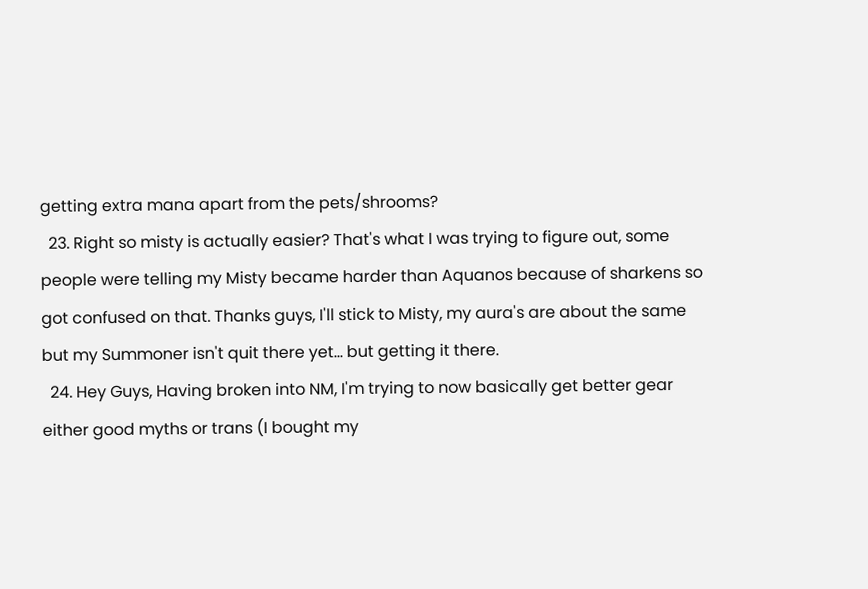getting extra mana apart from the pets/shrooms?
  23. Right so misty is actually easier? That's what I was trying to figure out, some people were telling my Misty became harder than Aquanos because of sharkens so got confused on that. Thanks guys, I'll stick to Misty, my aura's are about the same but my Summoner isn't quit there yet... but getting it there.
  24. Hey Guys, Having broken into NM, I'm trying to now basically get better gear either good myths or trans (I bought my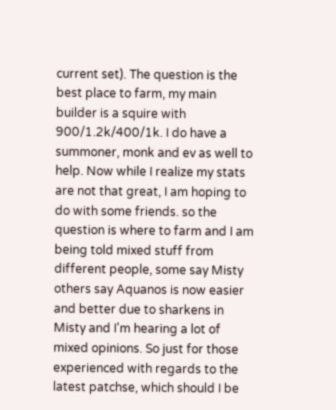current set). The question is the best place to farm, my main builder is a squire with 900/1.2k/400/1k. I do have a summoner, monk and ev as well to help. Now while I realize my stats are not that great, I am hoping to do with some friends. so the question is where to farm and I am being told mixed stuff from different people, some say Misty others say Aquanos is now easier and better due to sharkens in Misty and I'm hearing a lot of mixed opinions. So just for those experienced with regards to the latest patchse, which should I be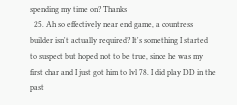spending my time on? Thanks
  25. Ah so effectively near end game, a countress builder isn't actually required? It's something I started to suspect but hoped not to be true, since he was my first char and I just got him to lvl 78. I did play DD in the past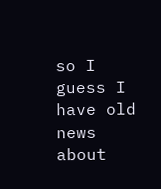so I guess I have old news about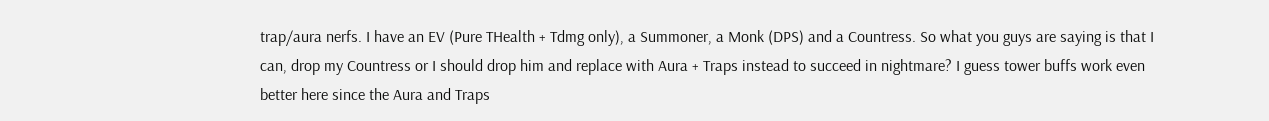trap/aura nerfs. I have an EV (Pure THealth + Tdmg only), a Summoner, a Monk (DPS) and a Countress. So what you guys are saying is that I can, drop my Countress or I should drop him and replace with Aura + Traps instead to succeed in nightmare? I guess tower buffs work even better here since the Aura and Traps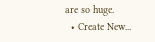are so huge.
  • Create New...